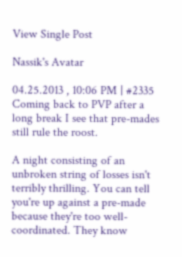View Single Post

Nassik's Avatar

04.25.2013 , 10:06 PM | #2335
Coming back to PVP after a long break I see that pre-mades still rule the roost.

A night consisting of an unbroken string of losses isn't terribly thrilling. You can tell you're up against a pre-made because they're too well-coordinated. They know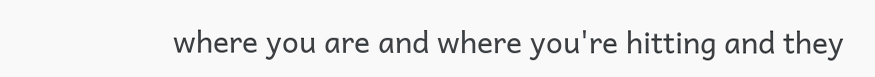where you are and where you're hitting and they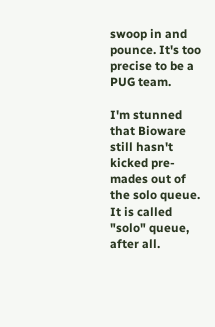swoop in and pounce. It's too precise to be a PUG team.

I'm stunned that Bioware still hasn't kicked pre-mades out of the solo queue. It is called "solo" queue, after all.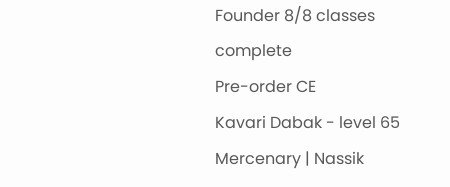Founder 8/8 classes complete
Pre-order CE
Kavari Dabak - level 65 Mercenary | Nassik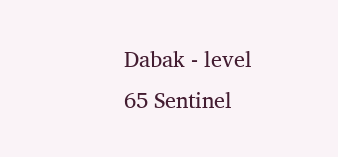Dabak - level 65 Sentinel